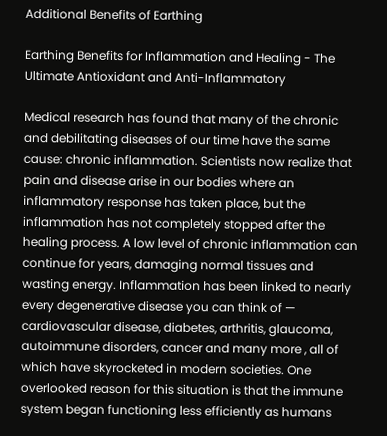Additional Benefits of Earthing

Earthing Benefits for Inflammation and Healing - The Ultimate Antioxidant and Anti-Inflammatory

Medical research has found that many of the chronic and debilitating diseases of our time have the same cause: chronic inflammation. Scientists now realize that pain and disease arise in our bodies where an inflammatory response has taken place, but the inflammation has not completely stopped after the healing process. A low level of chronic inflammation can continue for years, damaging normal tissues and wasting energy. Inflammation has been linked to nearly every degenerative disease you can think of — cardiovascular disease, diabetes, arthritis, glaucoma, autoimmune disorders, cancer and many more , all of which have skyrocketed in modern societies. One overlooked reason for this situation is that the immune system began functioning less efficiently as humans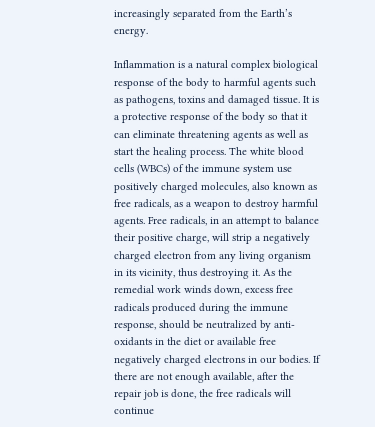increasingly separated from the Earth’s energy.

Inflammation is a natural complex biological response of the body to harmful agents such as pathogens, toxins and damaged tissue. It is a protective response of the body so that it can eliminate threatening agents as well as start the healing process. The white blood cells (WBCs) of the immune system use positively charged molecules, also known as free radicals, as a weapon to destroy harmful agents. Free radicals, in an attempt to balance their positive charge, will strip a negatively charged electron from any living organism in its vicinity, thus destroying it. As the remedial work winds down, excess free radicals produced during the immune response, should be neutralized by anti-oxidants in the diet or available free negatively charged electrons in our bodies. If there are not enough available, after the repair job is done, the free radicals will continue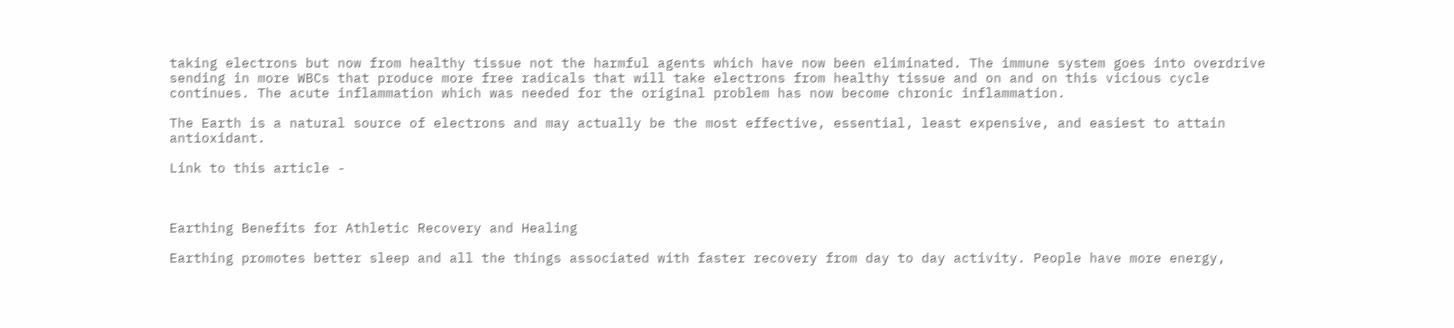taking electrons but now from healthy tissue not the harmful agents which have now been eliminated. The immune system goes into overdrive sending in more WBCs that produce more free radicals that will take electrons from healthy tissue and on and on this vicious cycle continues. The acute inflammation which was needed for the original problem has now become chronic inflammation.

The Earth is a natural source of electrons and may actually be the most effective, essential, least expensive, and easiest to attain antioxidant.

Link to this article -



Earthing Benefits for Athletic Recovery and Healing

Earthing promotes better sleep and all the things associated with faster recovery from day to day activity. People have more energy,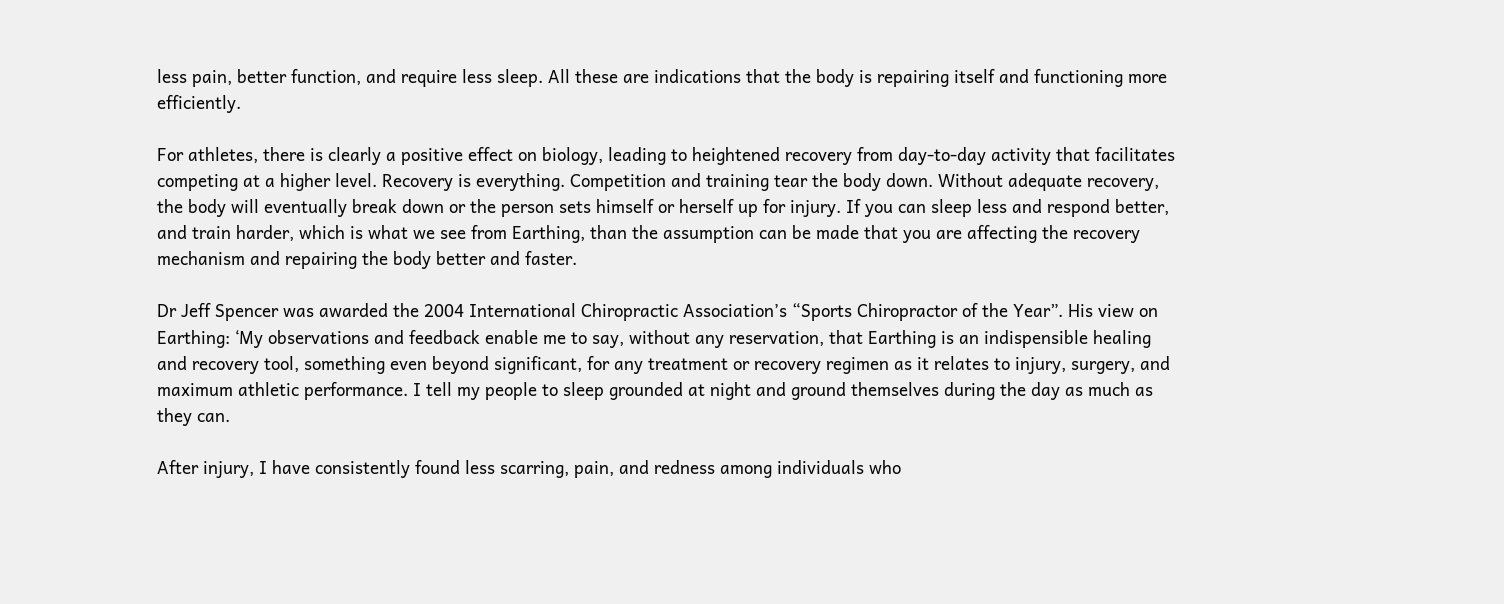less pain, better function, and require less sleep. All these are indications that the body is repairing itself and functioning more efficiently.

For athletes, there is clearly a positive effect on biology, leading to heightened recovery from day-to-day activity that facilitates competing at a higher level. Recovery is everything. Competition and training tear the body down. Without adequate recovery, the body will eventually break down or the person sets himself or herself up for injury. If you can sleep less and respond better, and train harder, which is what we see from Earthing, than the assumption can be made that you are affecting the recovery mechanism and repairing the body better and faster.

Dr Jeff Spencer was awarded the 2004 International Chiropractic Association’s “Sports Chiropractor of the Year”. His view on Earthing: ‘My observations and feedback enable me to say, without any reservation, that Earthing is an indispensible healing and recovery tool, something even beyond significant, for any treatment or recovery regimen as it relates to injury, surgery, and maximum athletic performance. I tell my people to sleep grounded at night and ground themselves during the day as much as they can.

After injury, I have consistently found less scarring, pain, and redness among individuals who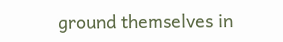ground themselves in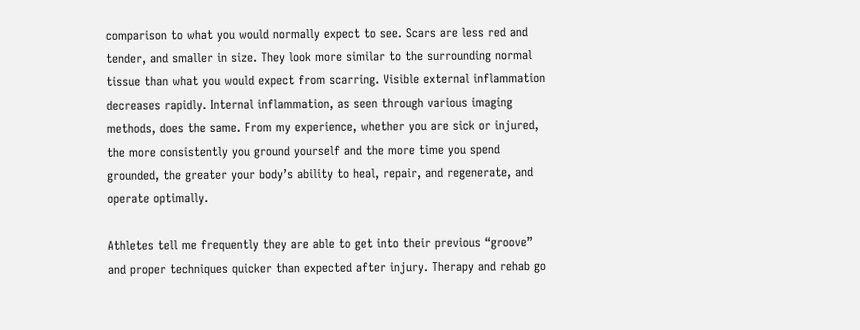comparison to what you would normally expect to see. Scars are less red and tender, and smaller in size. They look more similar to the surrounding normal tissue than what you would expect from scarring. Visible external inflammation decreases rapidly. Internal inflammation, as seen through various imaging methods, does the same. From my experience, whether you are sick or injured, the more consistently you ground yourself and the more time you spend grounded, the greater your body’s ability to heal, repair, and regenerate, and operate optimally.

Athletes tell me frequently they are able to get into their previous “groove” and proper techniques quicker than expected after injury. Therapy and rehab go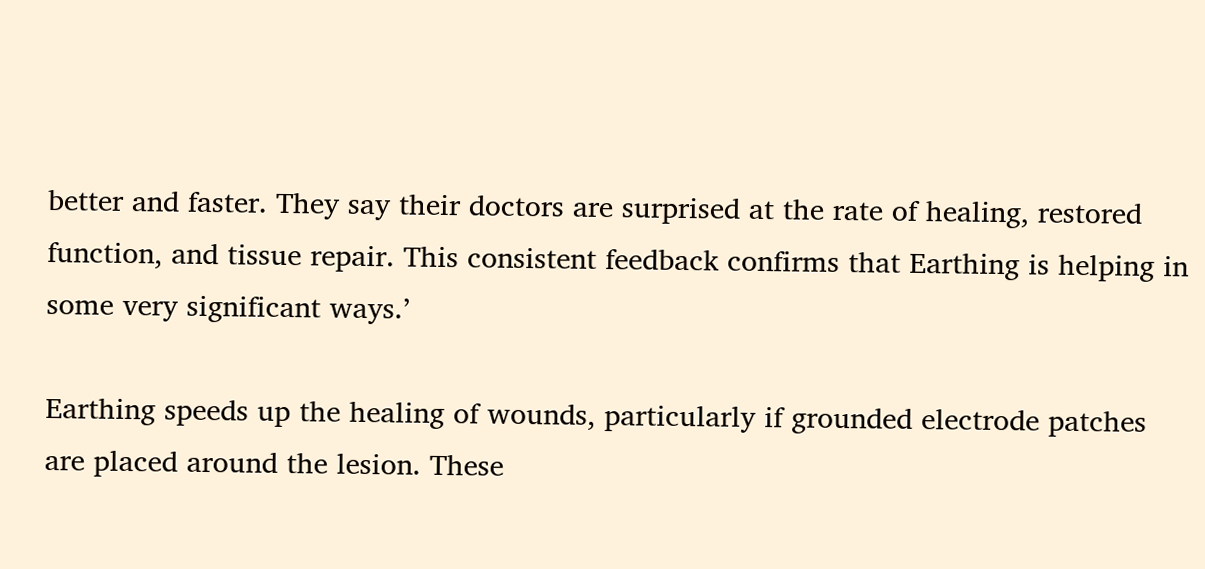better and faster. They say their doctors are surprised at the rate of healing, restored function, and tissue repair. This consistent feedback confirms that Earthing is helping in some very significant ways.’

Earthing speeds up the healing of wounds, particularly if grounded electrode patches are placed around the lesion. These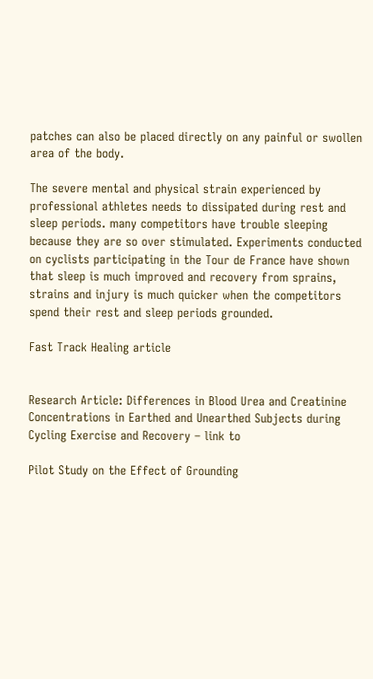patches can also be placed directly on any painful or swollen area of the body.

The severe mental and physical strain experienced by professional athletes needs to dissipated during rest and sleep periods. many competitors have trouble sleeping because they are so over stimulated. Experiments conducted on cyclists participating in the Tour de France have shown that sleep is much improved and recovery from sprains, strains and injury is much quicker when the competitors spend their rest and sleep periods grounded.

Fast Track Healing article


Research Article: Differences in Blood Urea and Creatinine Concentrations in Earthed and Unearthed Subjects during Cycling Exercise and Recovery – link to

Pilot Study on the Effect of Grounding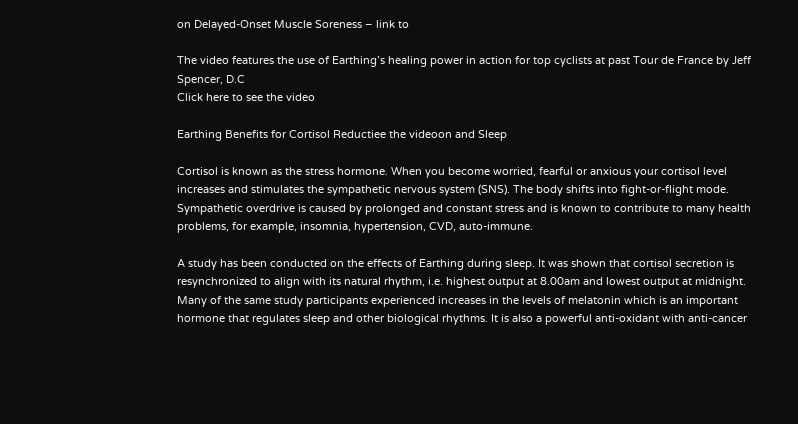on Delayed-Onset Muscle Soreness – link to

The video features the use of Earthing’s healing power in action for top cyclists at past Tour de France by Jeff Spencer, D.C
Click here to see the video

Earthing Benefits for Cortisol Reductiee the videoon and Sleep

Cortisol is known as the stress hormone. When you become worried, fearful or anxious your cortisol level increases and stimulates the sympathetic nervous system (SNS). The body shifts into fight-or-flight mode. Sympathetic overdrive is caused by prolonged and constant stress and is known to contribute to many health problems, for example, insomnia, hypertension, CVD, auto-immune.

A study has been conducted on the effects of Earthing during sleep. It was shown that cortisol secretion is resynchronized to align with its natural rhythm, i.e. highest output at 8.00am and lowest output at midnight. Many of the same study participants experienced increases in the levels of melatonin which is an important hormone that regulates sleep and other biological rhythms. It is also a powerful anti-oxidant with anti-cancer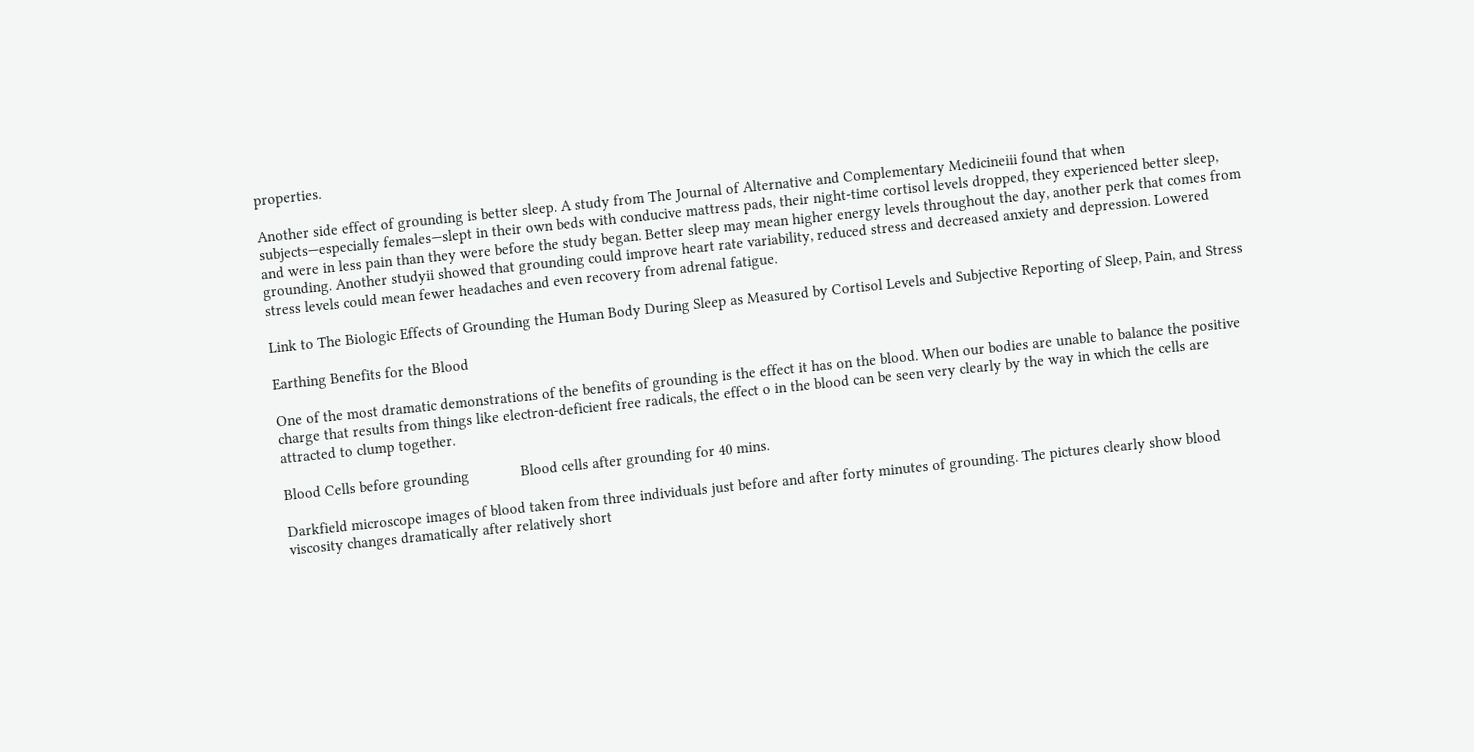properties.

Another side effect of grounding is better sleep. A study from The Journal of Alternative and Complementary Medicineiii found that when subjects—especially females—slept in their own beds with conducive mattress pads, their night-time cortisol levels dropped, they experienced better sleep, and were in less pain than they were before the study began. Better sleep may mean higher energy levels throughout the day, another perk that comes from grounding. Another studyii showed that grounding could improve heart rate variability, reduced stress and decreased anxiety and depression. Lowered stress levels could mean fewer headaches and even recovery from adrenal fatigue.

Link to The Biologic Effects of Grounding the Human Body During Sleep as Measured by Cortisol Levels and Subjective Reporting of Sleep, Pain, and Stress

Earthing Benefits for the Blood

One of the most dramatic demonstrations of the benefits of grounding is the effect it has on the blood. When our bodies are unable to balance the positive charge that results from things like electron-deficient free radicals, the effect o in the blood can be seen very clearly by the way in which the cells are attracted to clump together.

Blood Cells before grounding             Blood cells after grounding for 40 mins.

Darkfield microscope images of blood taken from three individuals just before and after forty minutes of grounding. The pictures clearly show blood viscosity changes dramatically after relatively short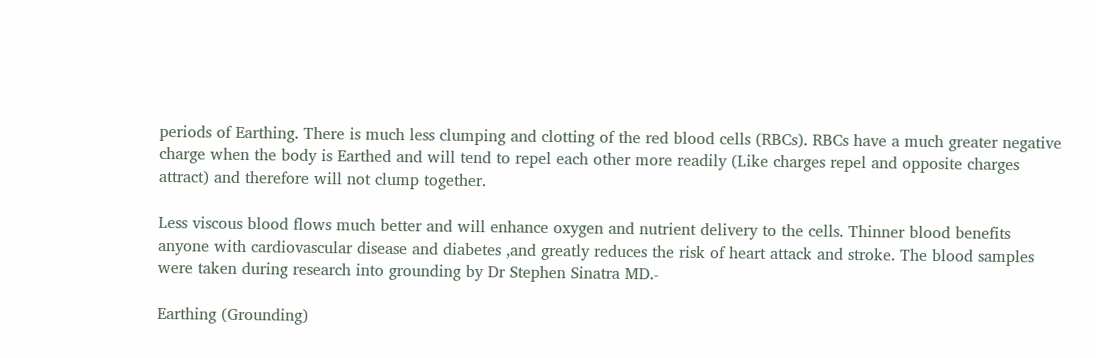periods of Earthing. There is much less clumping and clotting of the red blood cells (RBCs). RBCs have a much greater negative charge when the body is Earthed and will tend to repel each other more readily (Like charges repel and opposite charges attract) and therefore will not clump together.

Less viscous blood flows much better and will enhance oxygen and nutrient delivery to the cells. Thinner blood benefits anyone with cardiovascular disease and diabetes ,and greatly reduces the risk of heart attack and stroke. The blood samples were taken during research into grounding by Dr Stephen Sinatra MD.-

Earthing (Grounding)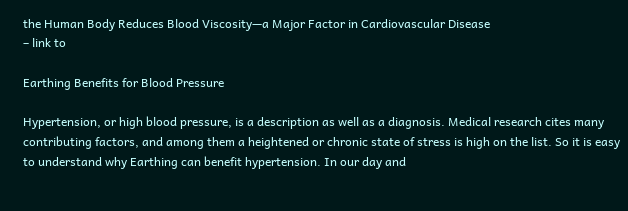the Human Body Reduces Blood Viscosity—a Major Factor in Cardiovascular Disease
– link to

Earthing Benefits for Blood Pressure

Hypertension, or high blood pressure, is a description as well as a diagnosis. Medical research cites many contributing factors, and among them a heightened or chronic state of stress is high on the list. So it is easy to understand why Earthing can benefit hypertension. In our day and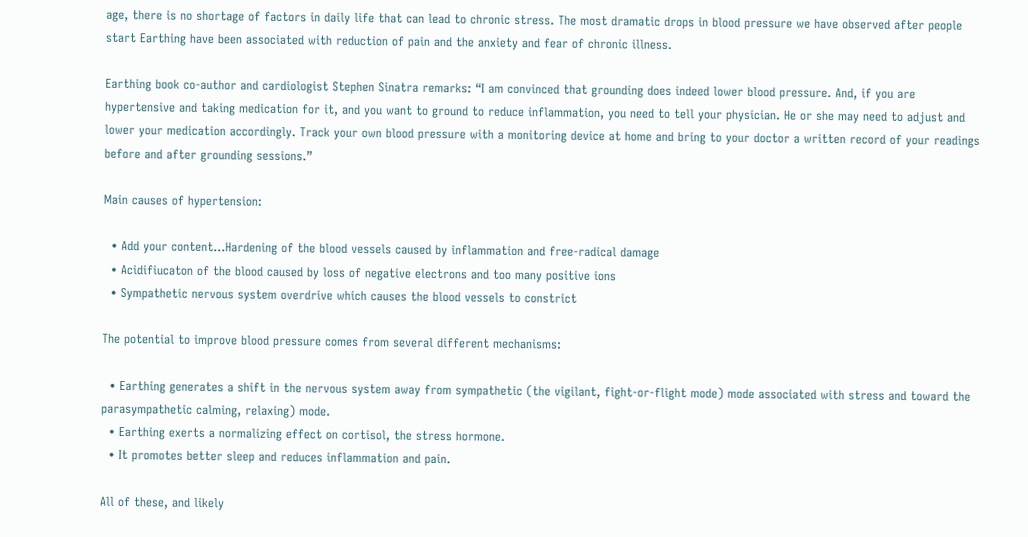age, there is no shortage of factors in daily life that can lead to chronic stress. The most dramatic drops in blood pressure we have observed after people start Earthing have been associated with reduction of pain and the anxiety and fear of chronic illness.

Earthing book co-author and cardiologist Stephen Sinatra remarks: “I am convinced that grounding does indeed lower blood pressure. And, if you are hypertensive and taking medication for it, and you want to ground to reduce inflammation, you need to tell your physician. He or she may need to adjust and lower your medication accordingly. Track your own blood pressure with a monitoring device at home and bring to your doctor a written record of your readings before and after grounding sessions.”

Main causes of hypertension:

  • Add your content...Hardening of the blood vessels caused by inflammation and free-radical damage
  • Acidifiucaton of the blood caused by loss of negative electrons and too many positive ions
  • Sympathetic nervous system overdrive which causes the blood vessels to constrict

The potential to improve blood pressure comes from several different mechanisms:

  • Earthing generates a shift in the nervous system away from sympathetic (the vigilant, fight-or-flight mode) mode associated with stress and toward the parasympathetic calming, relaxing) mode.
  • Earthing exerts a normalizing effect on cortisol, the stress hormone.
  • It promotes better sleep and reduces inflammation and pain.

All of these, and likely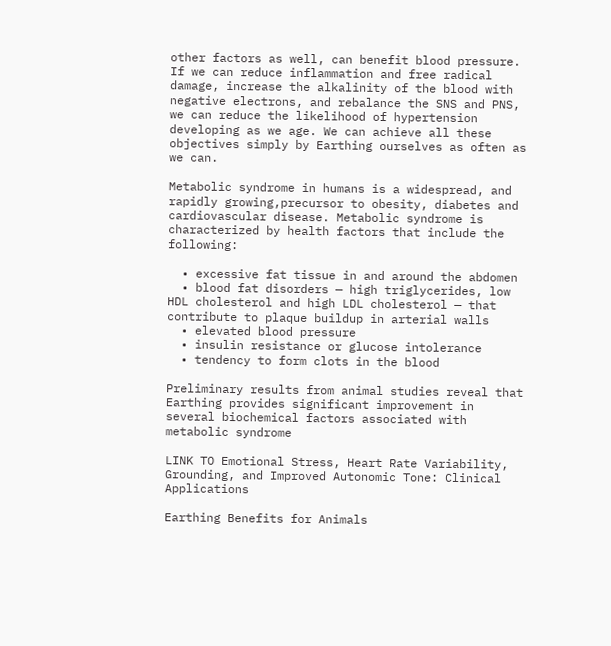other factors as well, can benefit blood pressure. If we can reduce inflammation and free radical damage, increase the alkalinity of the blood with negative electrons, and rebalance the SNS and PNS, we can reduce the likelihood of hypertension developing as we age. We can achieve all these objectives simply by Earthing ourselves as often as we can.

Metabolic syndrome in humans is a widespread, and rapidly growing,precursor to obesity, diabetes and cardiovascular disease. Metabolic syndrome is characterized by health factors that include the following:

  • excessive fat tissue in and around the abdomen
  • blood fat disorders — high triglycerides, low HDL cholesterol and high LDL cholesterol — that contribute to plaque buildup in arterial walls
  • elevated blood pressure
  • insulin resistance or glucose intolerance
  • tendency to form clots in the blood

Preliminary results from animal studies reveal that Earthing provides significant improvement in several biochemical factors associated with metabolic syndrome

LINK TO Emotional Stress, Heart Rate Variability, Grounding, and Improved Autonomic Tone: Clinical Applications

Earthing Benefits for Animals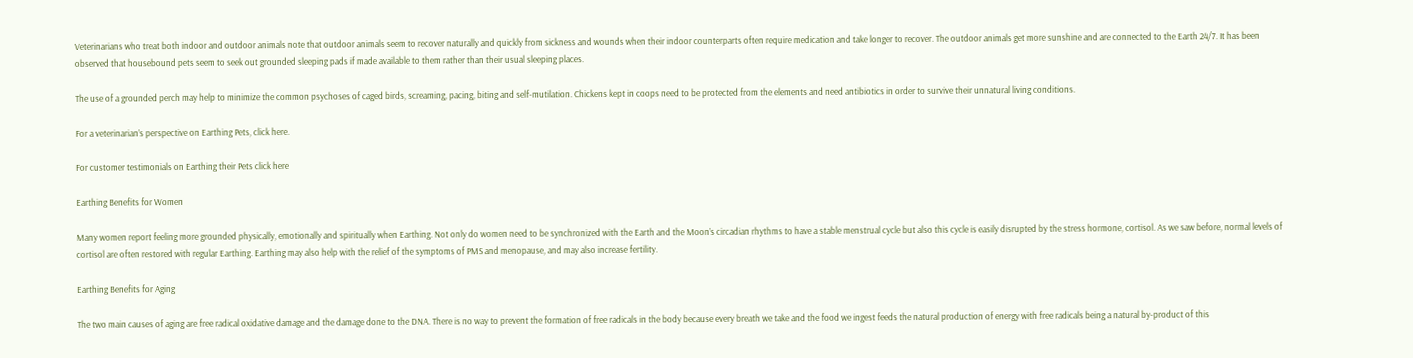Veterinarians who treat both indoor and outdoor animals note that outdoor animals seem to recover naturally and quickly from sickness and wounds when their indoor counterparts often require medication and take longer to recover. The outdoor animals get more sunshine and are connected to the Earth 24/7. It has been observed that housebound pets seem to seek out grounded sleeping pads if made available to them rather than their usual sleeping places.

The use of a grounded perch may help to minimize the common psychoses of caged birds, screaming, pacing, biting and self-mutilation. Chickens kept in coops need to be protected from the elements and need antibiotics in order to survive their unnatural living conditions.

For a veterinarian’s perspective on Earthing Pets, click here.

For customer testimonials on Earthing their Pets click here

Earthing Benefits for Women

Many women report feeling more grounded physically, emotionally and spiritually when Earthing. Not only do women need to be synchronized with the Earth and the Moon’s circadian rhythms to have a stable menstrual cycle but also this cycle is easily disrupted by the stress hormone, cortisol. As we saw before, normal levels of cortisol are often restored with regular Earthing. Earthing may also help with the relief of the symptoms of PMS and menopause, and may also increase fertility.

Earthing Benefits for Aging

The two main causes of aging are free radical oxidative damage and the damage done to the DNA. There is no way to prevent the formation of free radicals in the body because every breath we take and the food we ingest feeds the natural production of energy with free radicals being a natural by-product of this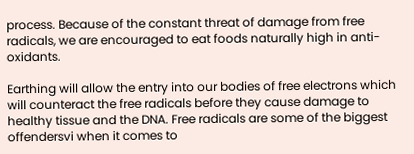process. Because of the constant threat of damage from free radicals, we are encouraged to eat foods naturally high in anti-oxidants.

Earthing will allow the entry into our bodies of free electrons which will counteract the free radicals before they cause damage to healthy tissue and the DNA. Free radicals are some of the biggest offendersvi when it comes to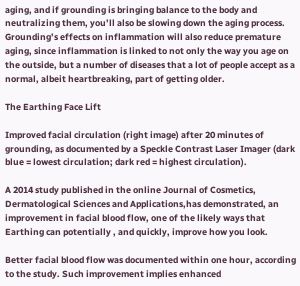aging, and if grounding is bringing balance to the body and neutralizing them, you’ll also be slowing down the aging process. Grounding’s effects on inflammation will also reduce premature aging, since inflammation is linked to not only the way you age on the outside, but a number of diseases that a lot of people accept as a normal, albeit heartbreaking, part of getting older.

The Earthing Face Lift

Improved facial circulation (right image) after 20 minutes of grounding, as documented by a Speckle Contrast Laser Imager (dark blue = lowest circulation; dark red = highest circulation).

A 2014 study published in the online Journal of Cosmetics, Dermatological Sciences and Applications,has demonstrated, an improvement in facial blood flow, one of the likely ways that Earthing can potentially , and quickly, improve how you look.

Better facial blood flow was documented within one hour, according to the study. Such improvement implies enhanced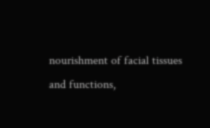nourishment of facial tissues and functions,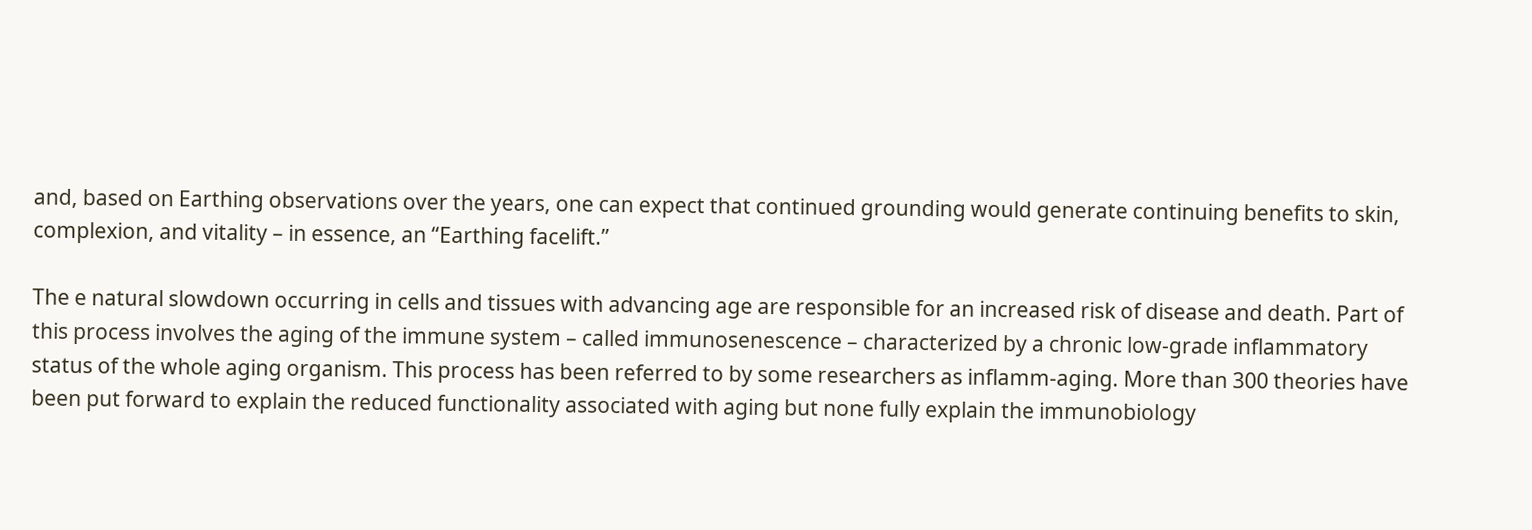and, based on Earthing observations over the years, one can expect that continued grounding would generate continuing benefits to skin, complexion, and vitality – in essence, an “Earthing facelift.”

The e natural slowdown occurring in cells and tissues with advancing age are responsible for an increased risk of disease and death. Part of this process involves the aging of the immune system – called immunosenescence – characterized by a chronic low-grade inflammatory status of the whole aging organism. This process has been referred to by some researchers as inflamm-aging. More than 300 theories have been put forward to explain the reduced functionality associated with aging but none fully explain the immunobiology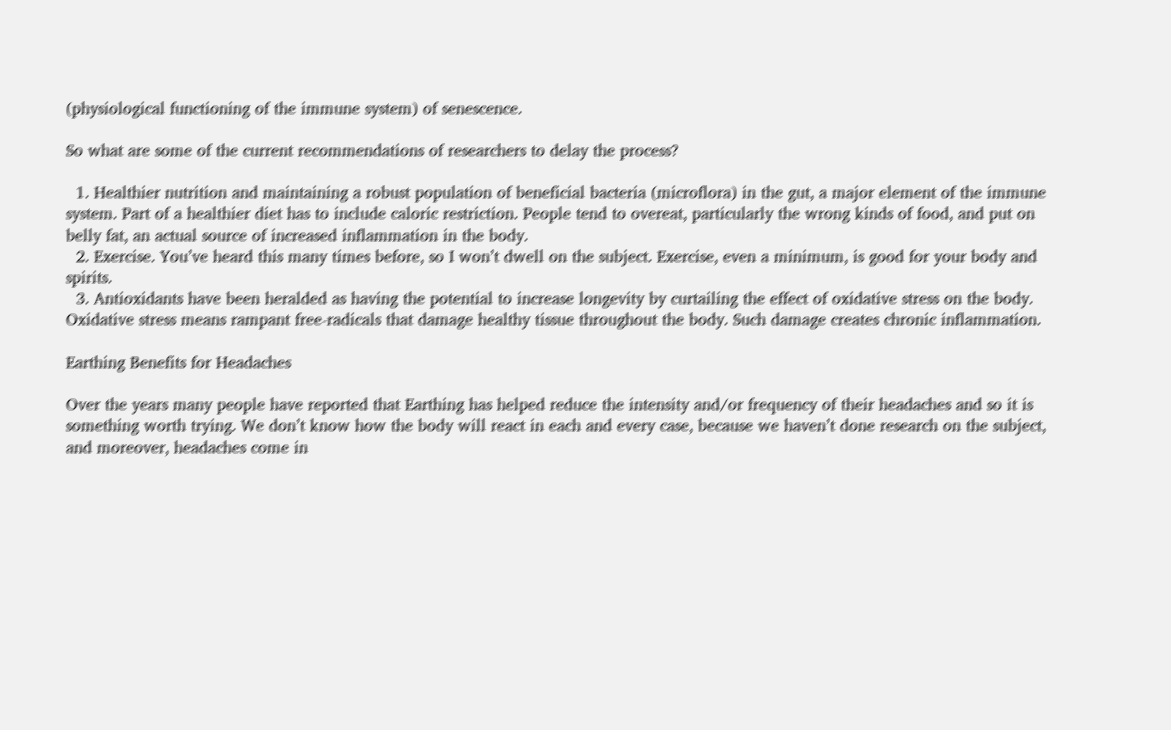(physiological functioning of the immune system) of senescence.

So what are some of the current recommendations of researchers to delay the process?

  1. Healthier nutrition and maintaining a robust population of beneficial bacteria (microflora) in the gut, a major element of the immune system. Part of a healthier diet has to include caloric restriction. People tend to overeat, particularly the wrong kinds of food, and put on belly fat, an actual source of increased inflammation in the body.
  2. Exercise. You’ve heard this many times before, so I won’t dwell on the subject. Exercise, even a minimum, is good for your body and spirits.
  3. Antioxidants have been heralded as having the potential to increase longevity by curtailing the effect of oxidative stress on the body. Oxidative stress means rampant free-radicals that damage healthy tissue throughout the body. Such damage creates chronic inflammation.

Earthing Benefits for Headaches

Over the years many people have reported that Earthing has helped reduce the intensity and/or frequency of their headaches and so it is something worth trying. We don’t know how the body will react in each and every case, because we haven’t done research on the subject, and moreover, headaches come in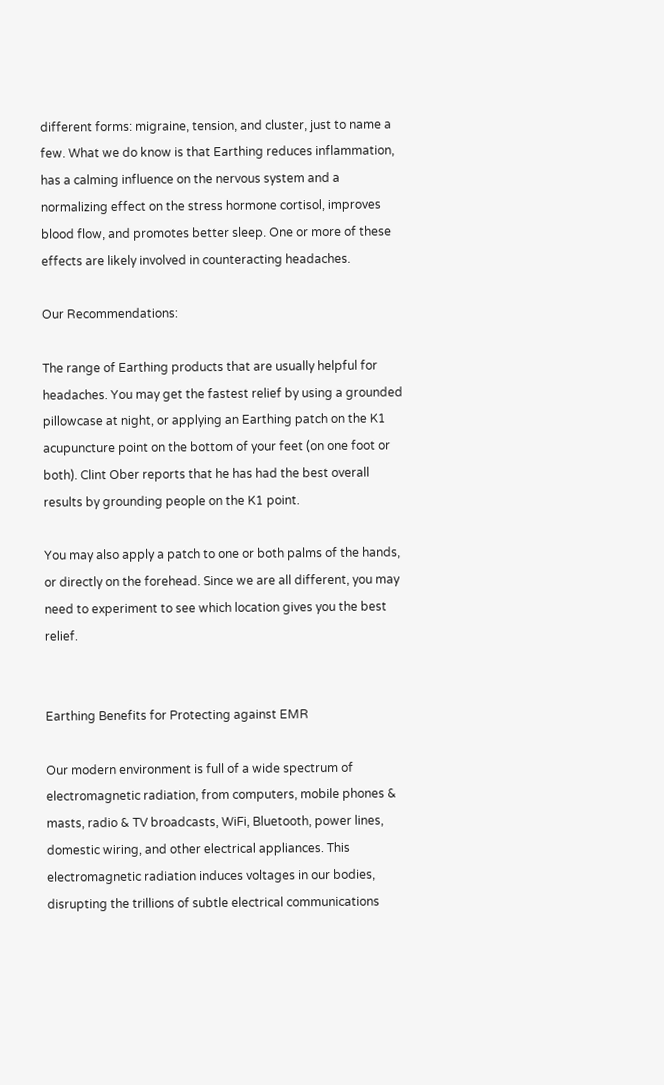different forms: migraine, tension, and cluster, just to name a few. What we do know is that Earthing reduces inflammation, has a calming influence on the nervous system and a normalizing effect on the stress hormone cortisol, improves blood flow, and promotes better sleep. One or more of these effects are likely involved in counteracting headaches.

Our Recommendations:

The range of Earthing products that are usually helpful for headaches. You may get the fastest relief by using a grounded pillowcase at night, or applying an Earthing patch on the K1 acupuncture point on the bottom of your feet (on one foot or both). Clint Ober reports that he has had the best overall results by grounding people on the K1 point.

You may also apply a patch to one or both palms of the hands, or directly on the forehead. Since we are all different, you may need to experiment to see which location gives you the best relief.


Earthing Benefits for Protecting against EMR

Our modern environment is full of a wide spectrum of electromagnetic radiation, from computers, mobile phones & masts, radio & TV broadcasts, WiFi, Bluetooth, power lines, domestic wiring, and other electrical appliances. This electromagnetic radiation induces voltages in our bodies, disrupting the trillions of subtle electrical communications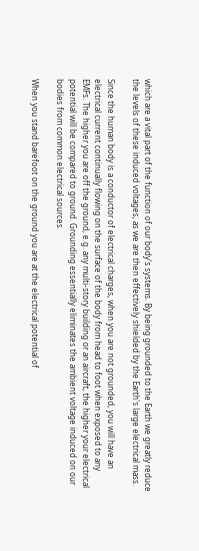which are a vital part of the function of our body's systems. By being grounded to the Earth we greatly reduce the levels of these induced voltages, as we are then effectively shielded by the Earth's large electrical mass.

Since the human body is a conductor of electrical charges, when you are not grounded, you will have an electrical current continually flowing on the surface of the body from head to foot when exposed to any EMFs. The higher you are off the ground, e.g. any multi-story building or an aircraft, the higher your electrical potential will be compared to ground. Grounding essentially eliminates the ambient voltage induced on our bodies from common electrical sources.

When you stand barefoot on the ground you are at the electrical potential of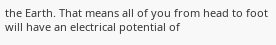the Earth. That means all of you from head to foot will have an electrical potential of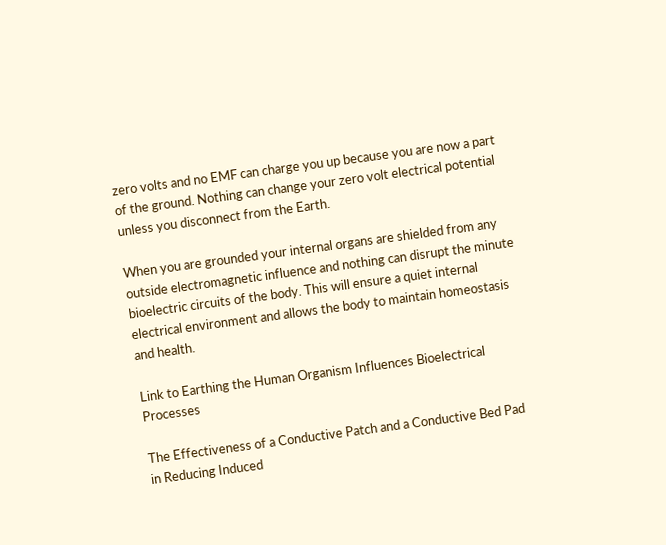zero volts and no EMF can charge you up because you are now a part of the ground. Nothing can change your zero volt electrical potential unless you disconnect from the Earth.

When you are grounded your internal organs are shielded from any outside electromagnetic influence and nothing can disrupt the minute bioelectric circuits of the body. This will ensure a quiet internal electrical environment and allows the body to maintain homeostasis and health.

Link to Earthing the Human Organism Influences Bioelectrical Processes

The Effectiveness of a Conductive Patch and a Conductive Bed Pad in Reducing Induced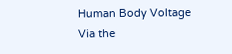Human Body Voltage Via the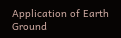Application of Earth Ground